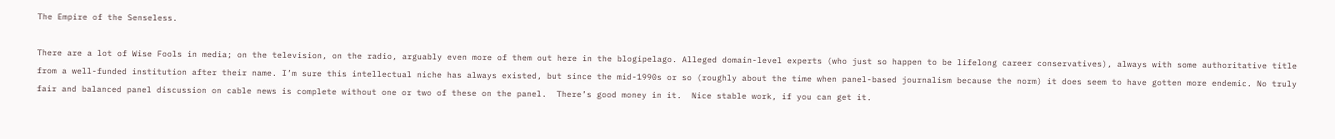The Empire of the Senseless.

There are a lot of Wise Fools in media; on the television, on the radio, arguably even more of them out here in the blogipelago. Alleged domain-level experts (who just so happen to be lifelong career conservatives), always with some authoritative title from a well-funded institution after their name. I’m sure this intellectual niche has always existed, but since the mid-1990s or so (roughly about the time when panel-based journalism because the norm) it does seem to have gotten more endemic. No truly fair and balanced panel discussion on cable news is complete without one or two of these on the panel.  There’s good money in it.  Nice stable work, if you can get it.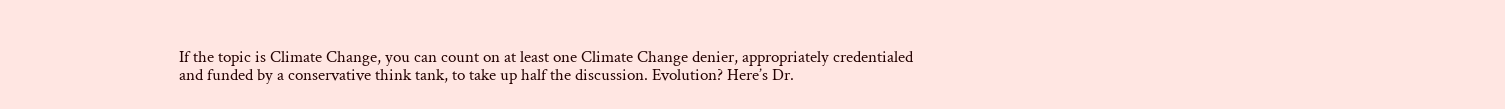If the topic is Climate Change, you can count on at least one Climate Change denier, appropriately credentialed and funded by a conservative think tank, to take up half the discussion. Evolution? Here’s Dr.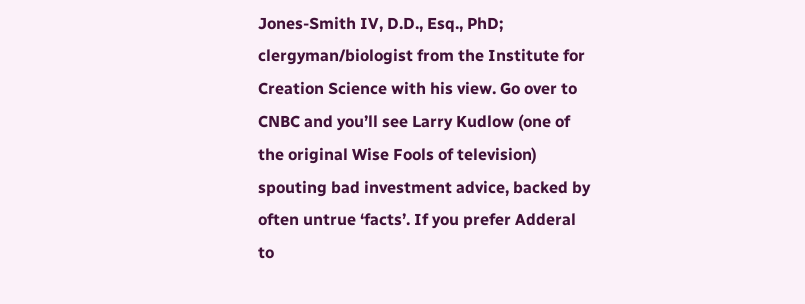Jones-Smith IV, D.D., Esq., PhD;  clergyman/biologist from the Institute for Creation Science with his view. Go over to CNBC and you’ll see Larry Kudlow (one of the original Wise Fools of television) spouting bad investment advice, backed by often untrue ‘facts’. If you prefer Adderal to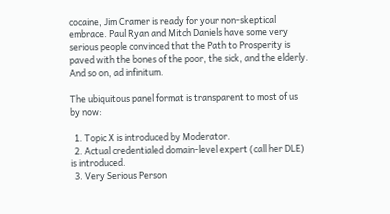cocaine, Jim Cramer is ready for your non-skeptical embrace. Paul Ryan and Mitch Daniels have some very serious people convinced that the Path to Prosperity is paved with the bones of the poor, the sick, and the elderly. And so on, ad infinitum.

The ubiquitous panel format is transparent to most of us by now:

  1. Topic X is introduced by Moderator.
  2. Actual credentialed domain-level expert (call her DLE) is introduced.
  3. Very Serious Person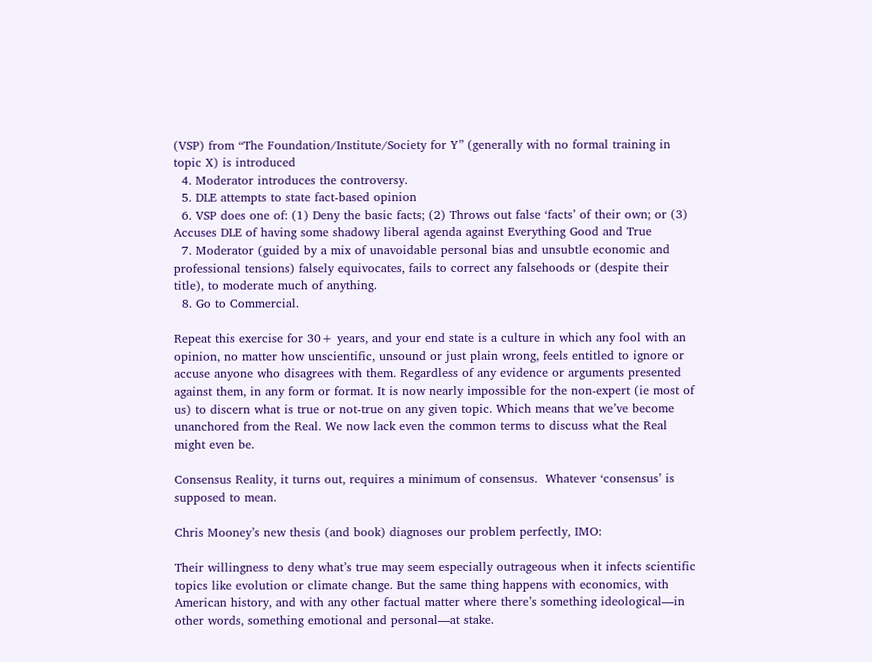(VSP) from “The Foundation/Institute/Society for Y” (generally with no formal training in topic X) is introduced
  4. Moderator introduces the controversy.
  5. DLE attempts to state fact-based opinion
  6. VSP does one of: (1) Deny the basic facts; (2) Throws out false ‘facts’ of their own; or (3) Accuses DLE of having some shadowy liberal agenda against Everything Good and True
  7. Moderator (guided by a mix of unavoidable personal bias and unsubtle economic and professional tensions) falsely equivocates, fails to correct any falsehoods or (despite their title), to moderate much of anything.
  8. Go to Commercial.

Repeat this exercise for 30+ years, and your end state is a culture in which any fool with an opinion, no matter how unscientific, unsound or just plain wrong, feels entitled to ignore or accuse anyone who disagrees with them. Regardless of any evidence or arguments presented against them, in any form or format. It is now nearly impossible for the non-expert (ie most of us) to discern what is true or not-true on any given topic. Which means that we’ve become unanchored from the Real. We now lack even the common terms to discuss what the Real might even be.

Consensus Reality, it turns out, requires a minimum of consensus.  Whatever ‘consensus’ is supposed to mean.

Chris Mooney’s new thesis (and book) diagnoses our problem perfectly, IMO:

Their willingness to deny what’s true may seem especially outrageous when it infects scientific topics like evolution or climate change. But the same thing happens with economics, with American history, and with any other factual matter where there’s something ideological—in other words, something emotional and personal—at stake.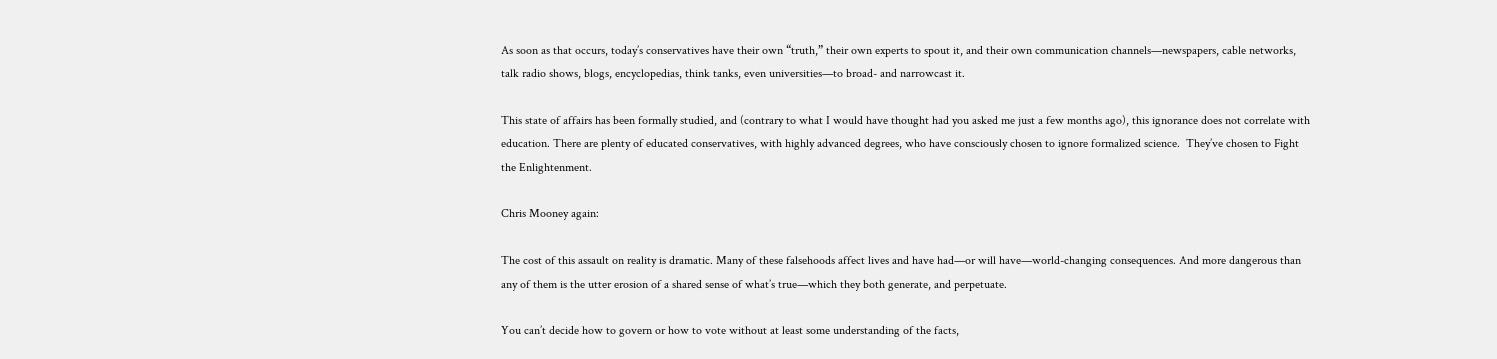As soon as that occurs, today’s conservatives have their own “truth,” their own experts to spout it, and their own communication channels—newspapers, cable networks, talk radio shows, blogs, encyclopedias, think tanks, even universities—to broad- and narrowcast it.

This state of affairs has been formally studied, and (contrary to what I would have thought had you asked me just a few months ago), this ignorance does not correlate with education. There are plenty of educated conservatives, with highly advanced degrees, who have consciously chosen to ignore formalized science.  They’ve chosen to Fight the Enlightenment.

Chris Mooney again:

The cost of this assault on reality is dramatic. Many of these falsehoods affect lives and have had—or will have—world-changing consequences. And more dangerous than any of them is the utter erosion of a shared sense of what’s true—which they both generate, and perpetuate.

You can’t decide how to govern or how to vote without at least some understanding of the facts,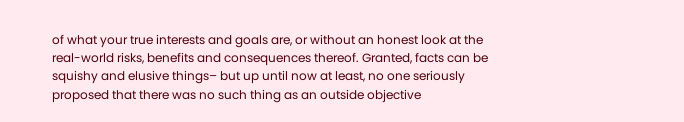of what your true interests and goals are, or without an honest look at the real-world risks, benefits and consequences thereof. Granted, facts can be squishy and elusive things– but up until now at least, no one seriously proposed that there was no such thing as an outside objective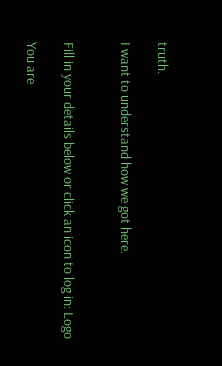truth.

I want to understand how we got here.


Fill in your details below or click an icon to log in: Logo

You are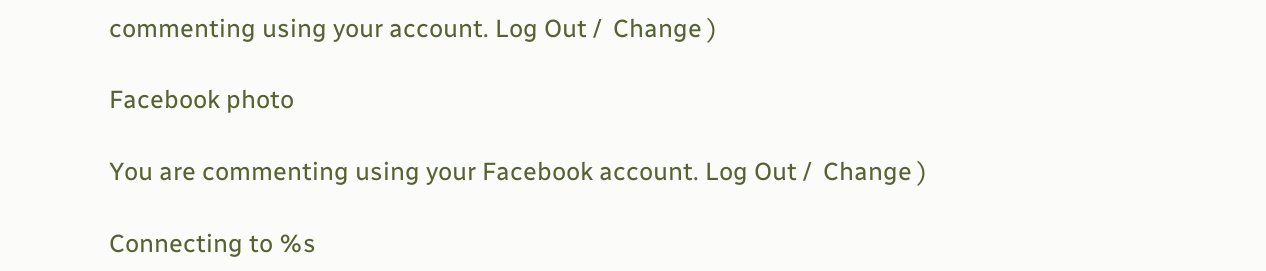commenting using your account. Log Out /  Change )

Facebook photo

You are commenting using your Facebook account. Log Out /  Change )

Connecting to %s